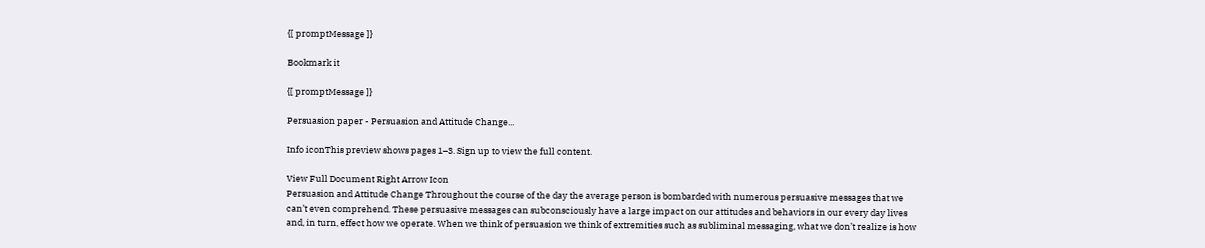{[ promptMessage ]}

Bookmark it

{[ promptMessage ]}

Persuasion paper - Persuasion and Attitude Change...

Info iconThis preview shows pages 1–3. Sign up to view the full content.

View Full Document Right Arrow Icon
Persuasion and Attitude Change Throughout the course of the day the average person is bombarded with numerous persuasive messages that we can’t even comprehend. These persuasive messages can subconsciously have a large impact on our attitudes and behaviors in our every day lives and, in turn, effect how we operate. When we think of persuasion we think of extremities such as subliminal messaging, what we don’t realize is how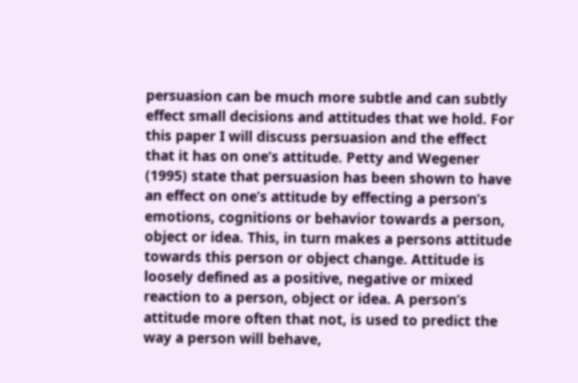persuasion can be much more subtle and can subtly effect small decisions and attitudes that we hold. For this paper I will discuss persuasion and the effect that it has on one’s attitude. Petty and Wegener (1995) state that persuasion has been shown to have an effect on one’s attitude by effecting a person’s emotions, cognitions or behavior towards a person, object or idea. This, in turn makes a persons attitude towards this person or object change. Attitude is loosely defined as a positive, negative or mixed reaction to a person, object or idea. A person’s attitude more often that not, is used to predict the way a person will behave,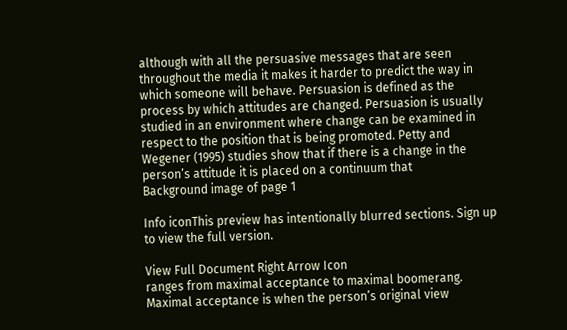although with all the persuasive messages that are seen throughout the media it makes it harder to predict the way in which someone will behave. Persuasion is defined as the process by which attitudes are changed. Persuasion is usually studied in an environment where change can be examined in respect to the position that is being promoted. Petty and Wegener (1995) studies show that if there is a change in the person’s attitude it is placed on a continuum that
Background image of page 1

Info iconThis preview has intentionally blurred sections. Sign up to view the full version.

View Full Document Right Arrow Icon
ranges from maximal acceptance to maximal boomerang. Maximal acceptance is when the person’s original view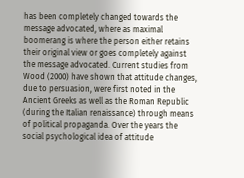has been completely changed towards the message advocated, where as maximal boomerang is where the person either retains their original view or goes completely against the message advocated. Current studies from Wood (2000) have shown that attitude changes, due to persuasion, were first noted in the Ancient Greeks as well as the Roman Republic (during the Italian renaissance) through means of political propaganda. Over the years the social psychological idea of attitude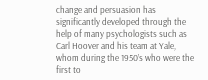change and persuasion has significantly developed through the help of many psychologists such as Carl Hoover and his team at Yale, whom during the 1950’s who were the first to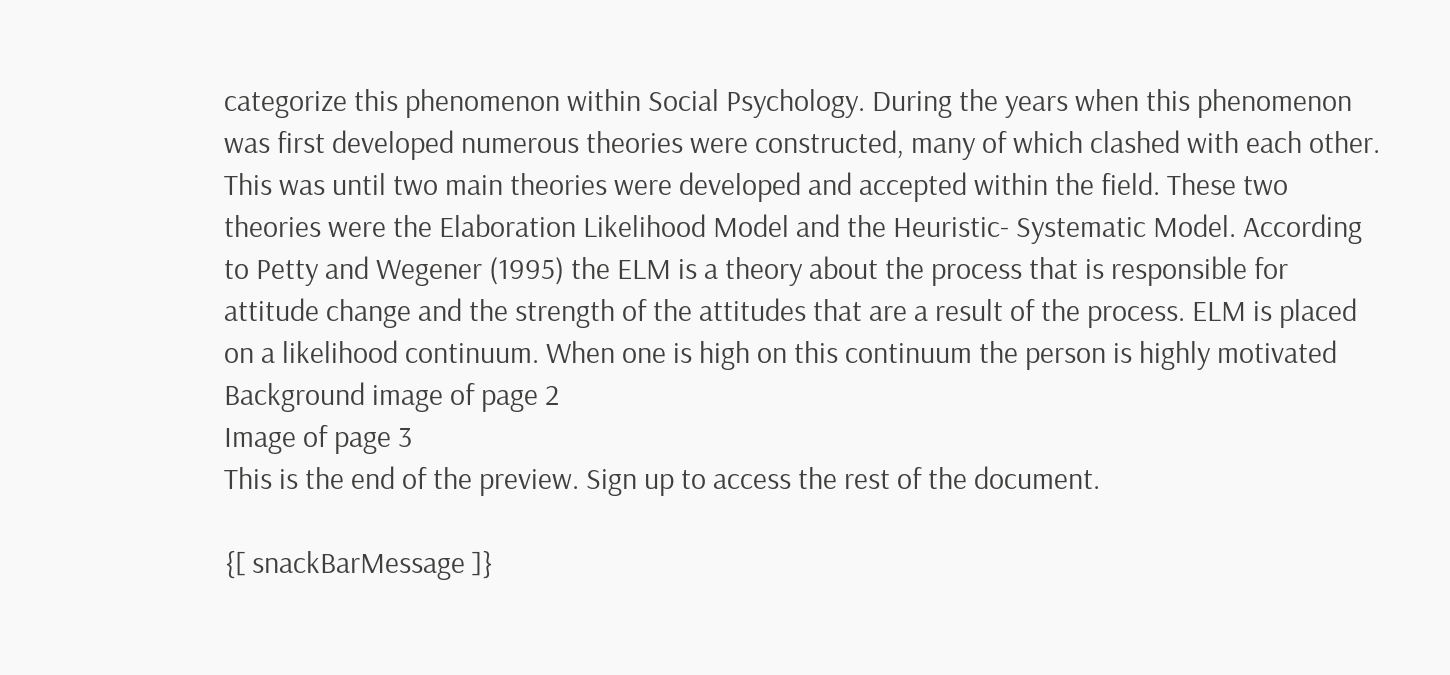categorize this phenomenon within Social Psychology. During the years when this phenomenon was first developed numerous theories were constructed, many of which clashed with each other. This was until two main theories were developed and accepted within the field. These two theories were the Elaboration Likelihood Model and the Heuristic- Systematic Model. According to Petty and Wegener (1995) the ELM is a theory about the process that is responsible for attitude change and the strength of the attitudes that are a result of the process. ELM is placed on a likelihood continuum. When one is high on this continuum the person is highly motivated
Background image of page 2
Image of page 3
This is the end of the preview. Sign up to access the rest of the document.

{[ snackBarMessage ]}